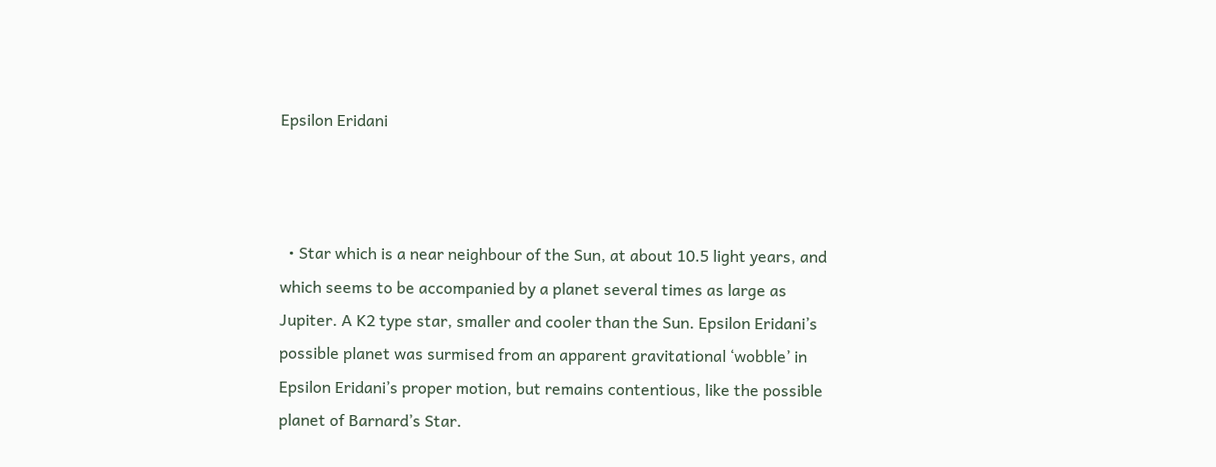Epsilon Eridani



  • Star which is a near neighbour of the Sun, at about 10.5 light years, and which seems to be accompanied by a planet several times as large as Jupiter. A K2 type star, smaller and cooler than the Sun. Epsilon Eridani’s possible planet was surmised from an apparent gravitational ‘wobble’ in Epsilon Eridani’s proper motion, but remains contentious, like the possible planet of Barnard’s Star.